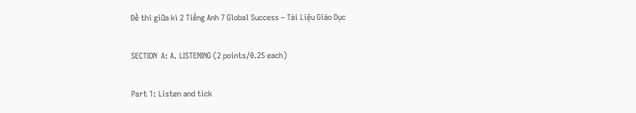Đề thi giữa kì 2 Tiếng Anh 7 Global Success – Tài Liệu Giáo Dục

SECTION  A: A. LISTENING (2 points/0.25 each)

Part 1: Listen and tick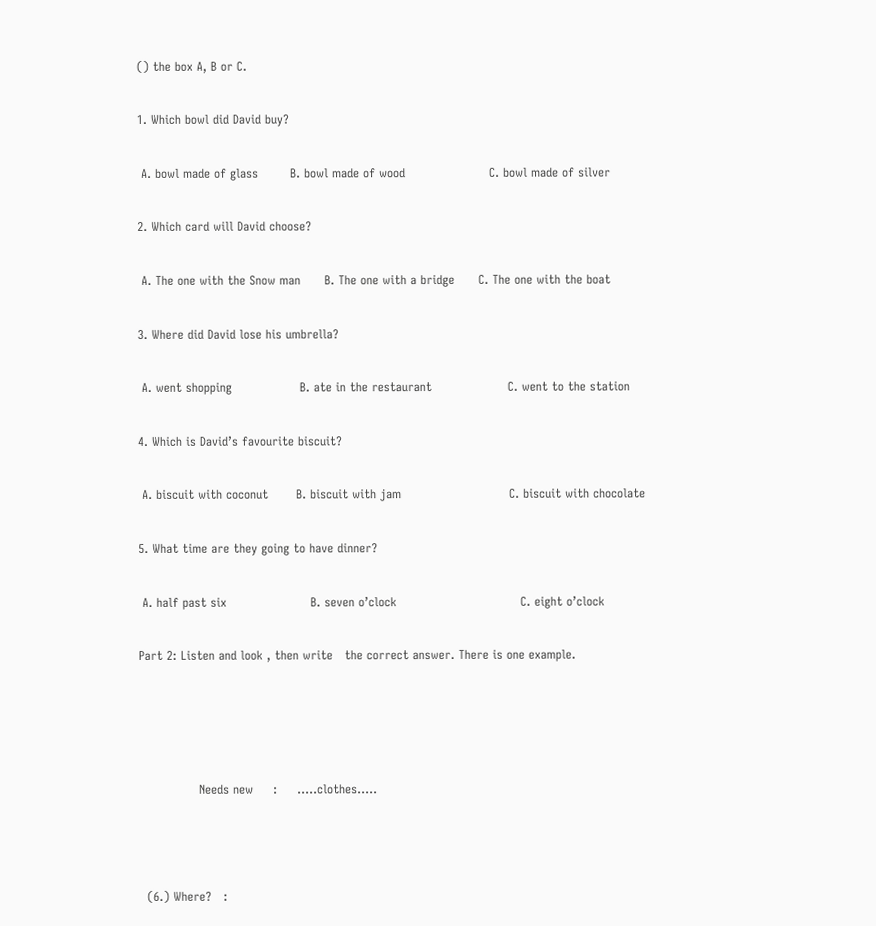() the box A, B or C.

1. Which bowl did David buy?

 A. bowl made of glass        B. bowl made of wood                     C. bowl made of silver

2. Which card will David choose?

 A. The one with the Snow man      B. The one with a bridge      C. The one with the boat

3. Where did David lose his umbrella?

 A. went shopping                 B. ate in the restaurant                   C. went to the station

4. Which is David’s favourite biscuit?

 A. biscuit with coconut       B. biscuit with jam                           C. biscuit with chocolate

5. What time are they going to have dinner?

 A. half past six                     B. seven o’clock                               C. eight o’clock

Part 2: Listen and look , then write   the correct answer. There is one example.




               Needs new     :     …..clothes…..



  (6.) Where?   :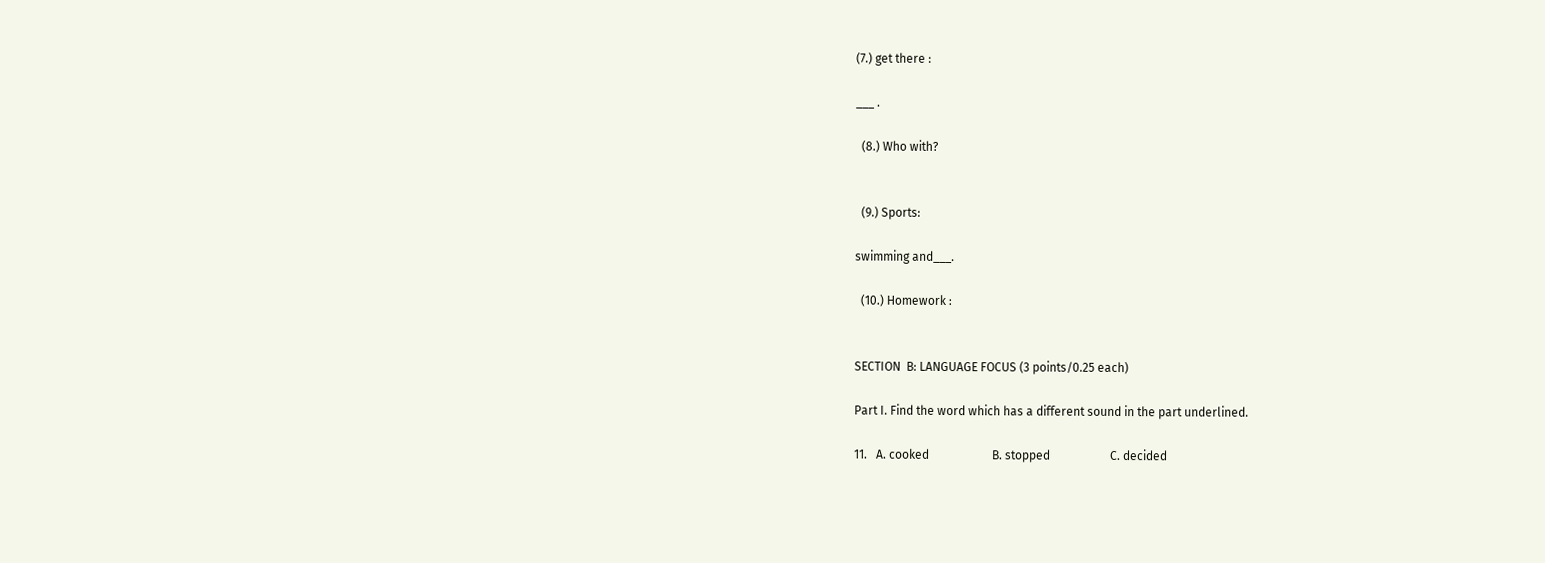(7.) get there :

___ .

  (8.) Who with?


  (9.) Sports:

swimming and___.

  (10.) Homework :


SECTION  B: LANGUAGE FOCUS (3 points/0.25 each)

Part I. Find the word which has a different sound in the part underlined.

11.   A. cooked                     B. stopped                    C. decided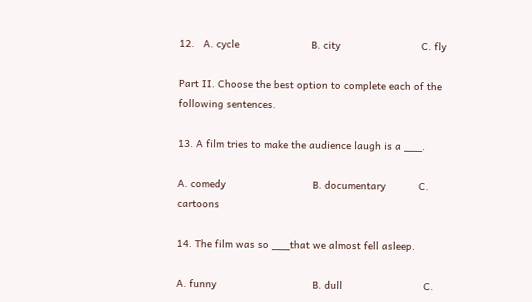12.   A. cycle                        B. city                           C. fly

Part II. Choose the best option to complete each of the following sentences.

13. A film tries to make the audience laugh is a ___.

A. comedy                             B. documentary           C. cartoons

14. The film was so ___that we almost fell asleep.

A. funny                                B. dull                           C.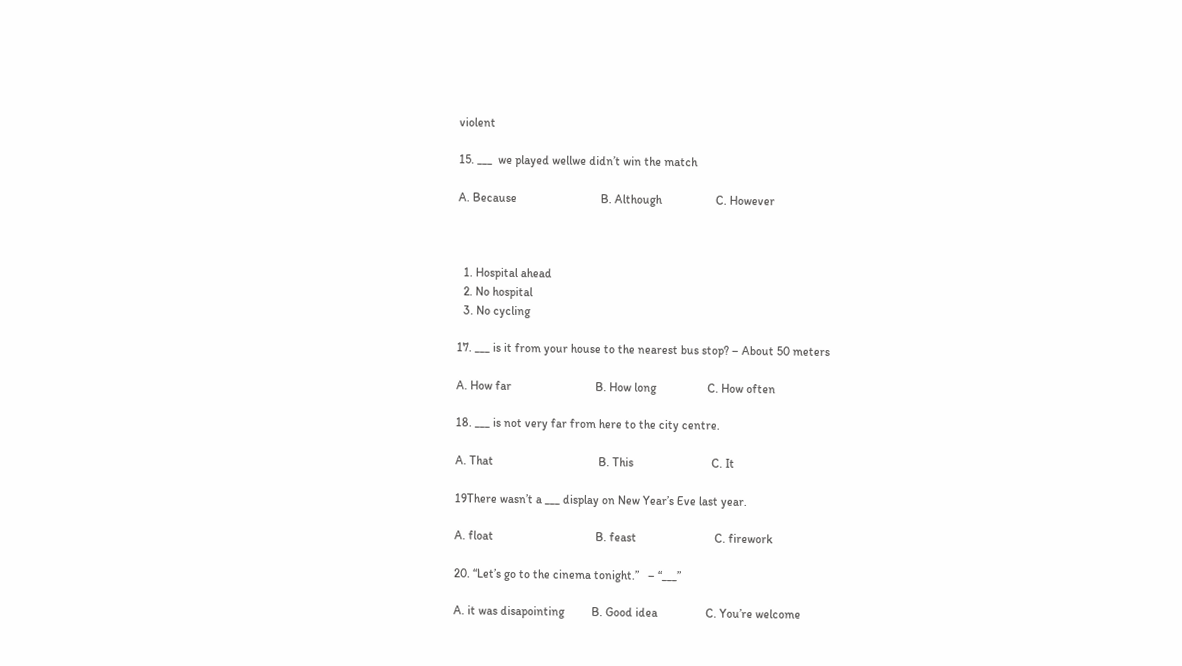violent

15. ___  we played wellwe didn’t win the match

A. Because                            B. Although                  C. However



  1. Hospital ahead
  2. No hospital
  3. No cycling

17. ___ is it from your house to the nearest bus stop? – About 50 meters

A. How far                            B. How long                 C. How often

18. ___ is not very far from here to the city centre.

A. That                                   B. This                          C. It

19There wasn’t a ___ display on New Year’s Eve last year.

A. float                                  B. feast                          C. firework

20. “Let’s go to the cinema tonight.”   – “___”

A. it was disapointing         B. Good idea                C. You’re welcome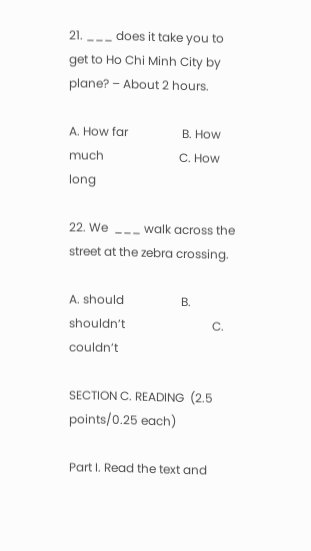21. ___ does it take you to get to Ho Chi Minh City by plane? – About 2 hours.

A. How far                  B. How much                         C. How long

22. We  ___ walk across the street at the zebra crossing.

A. should                   B. shouldn’t                             C. couldn’t

SECTION C. READING  (2.5 points/0.25 each)

Part I. Read the text and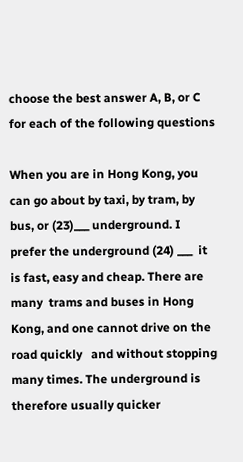choose the best answer A, B, or C for each of the following questions

When you are in Hong Kong, you can go about by taxi, by tram, by bus, or (23)___ underground. I prefer the underground (24) ___  it is fast, easy and cheap. There are many  trams and buses in Hong Kong, and one cannot drive on the road quickly   and without stopping many times. The underground is therefore usually quicker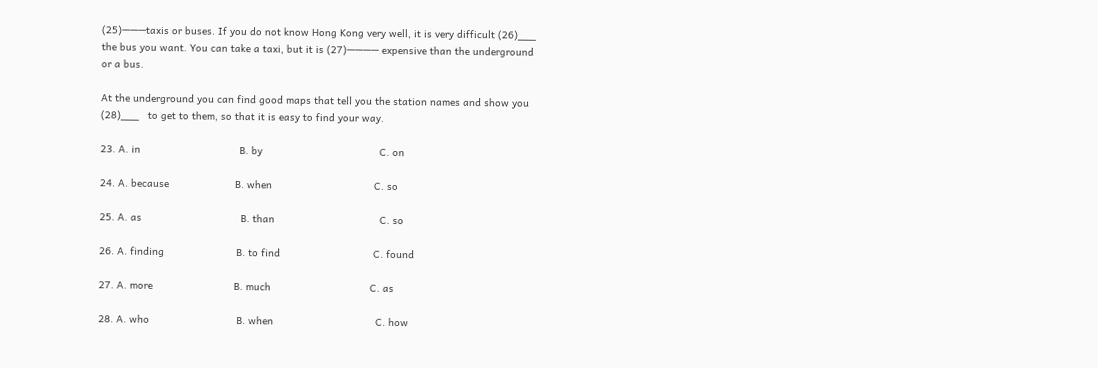(25)———taxis or buses. If you do not know Hong Kong very well, it is very difficult (26)___  the bus you want. You can take a taxi, but it is (27)———— expensive than the underground or a bus.

At the underground you can find good maps that tell you the station names and show you (28)___   to get to them, so that it is easy to find your way.

23. A. in                                 B. by                                       C. on

24. A. because                      B. when                                  C. so

25. A. as                                 B. than                                   C. so

26. A. finding                        B. to find                               C. found

27. A. more                           B. much                                 C. as

28. A. who                             B. when                                  C. how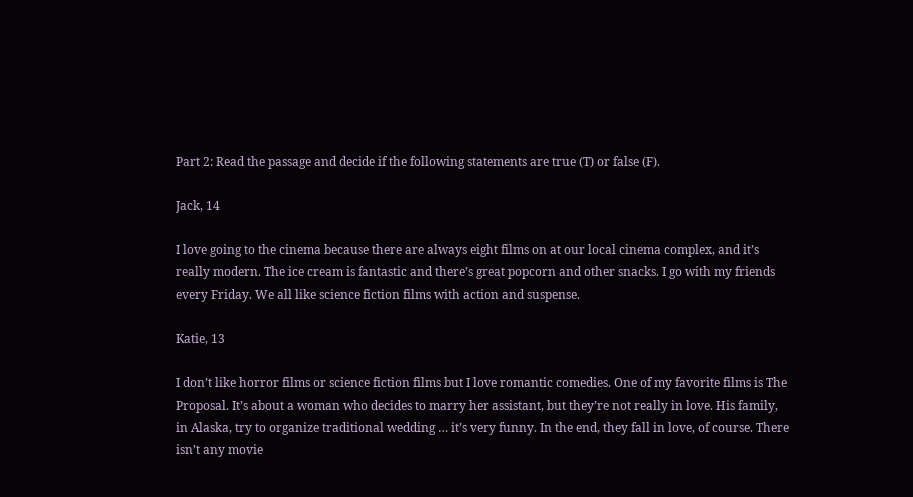Part 2: Read the passage and decide if the following statements are true (T) or false (F).

Jack, 14

I love going to the cinema because there are always eight films on at our local cinema complex, and it’s really modern. The ice cream is fantastic and there’s great popcorn and other snacks. I go with my friends every Friday. We all like science fiction films with action and suspense.

Katie, 13

I don’t like horror films or science fiction films but I love romantic comedies. One of my favorite films is The Proposal. It’s about a woman who decides to marry her assistant, but they’re not really in love. His family, in Alaska, try to organize traditional wedding … it’s very funny. In the end, they fall in love, of course. There isn’t any movie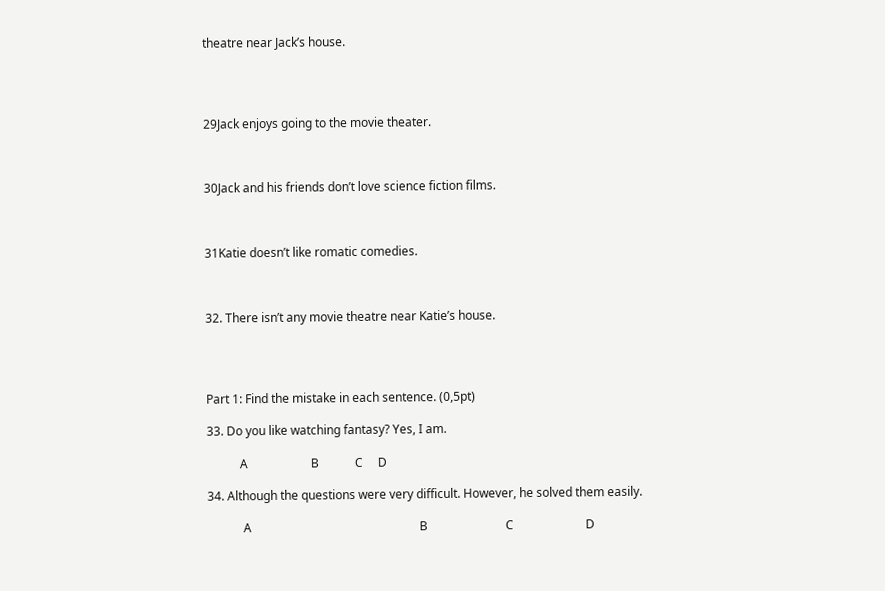theatre near Jack’s house.




29Jack enjoys going to the movie theater.



30Jack and his friends don’t love science fiction films.



31Katie doesn’t like romatic comedies.



32. There isn’t any movie theatre near Katie’s house.




Part 1: Find the mistake in each sentence. (0,5pt)

33. Do you like watching fantasy? Yes, I am.

           A                     B            C     D

34. Although the questions were very difficult. However, he solved them easily.

            A                                                        B                          C                        D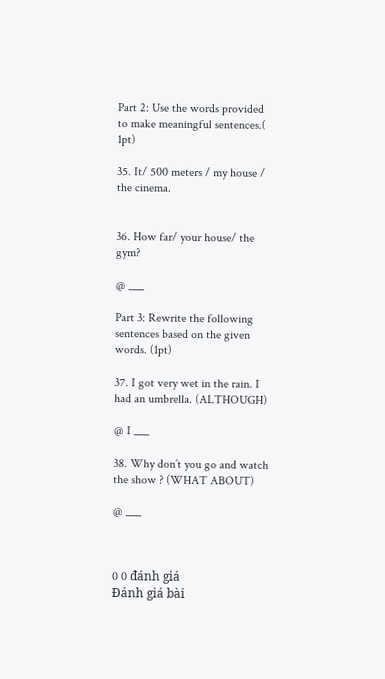Part 2: Use the words provided to make meaningful sentences.( 1pt)

35. It/ 500 meters / my house / the cinema.


36. How far/ your house/ the gym?

@ ___

Part 3: Rewrite the following sentences based on the given words. (1pt)

37. I got very wet in the rain. I had an umbrella. (ALTHOUGH)

@ I ___

38. Why don’t you go and watch the show ? (WHAT ABOUT)

@ ___



0 0 đánh giá
Đánh giá bài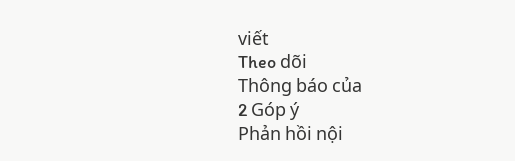viết
Theo dõi
Thông báo của
2 Góp ý
Phản hồi nội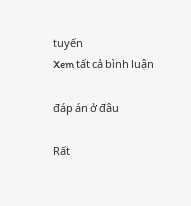tuyến
Xem tất cả bình luận

đáp án ở đâu

Rất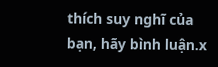thích suy nghĩ của bạn, hãy bình luận.x